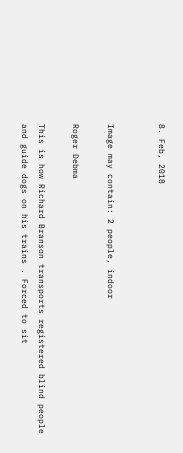8. Feb, 2018


Image may contain: 2 people, indoor

Roger Debma

This is how Richard Branson transports registered blind people and guide dogs on his trains . Forced to sit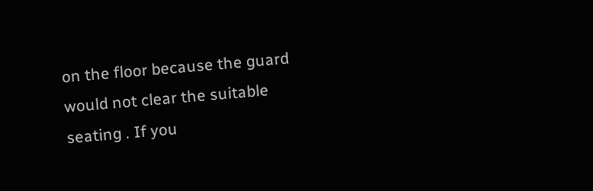on the floor because the guard would not clear the suitable seating . If you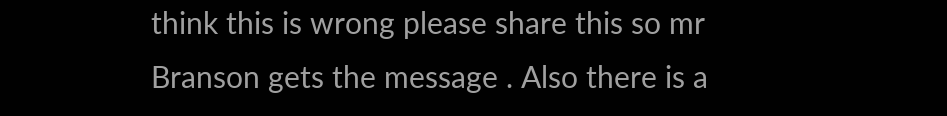think this is wrong please share this so mr Branson gets the message . Also there is a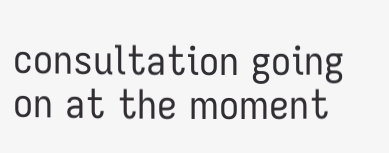consultation going on at the moment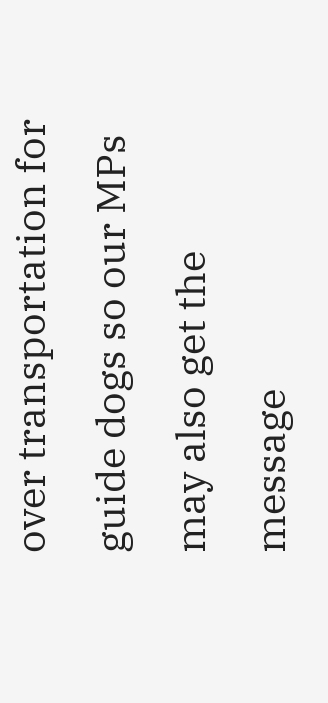over transportation for guide dogs so our MPs may also get the message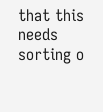that this needs sorting o